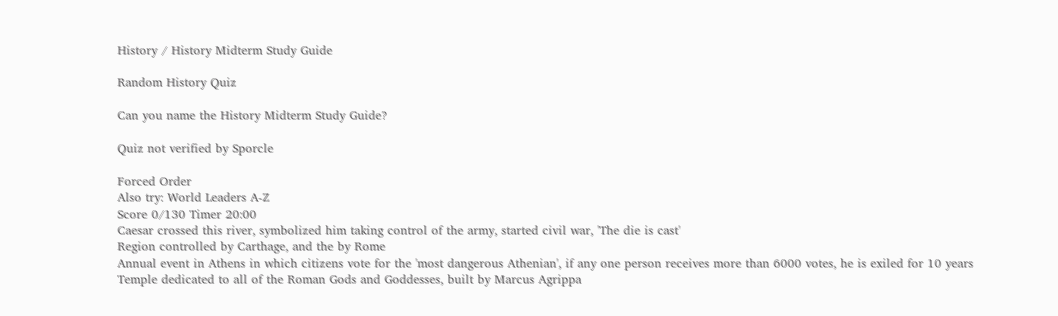History / History Midterm Study Guide

Random History Quiz

Can you name the History Midterm Study Guide?

Quiz not verified by Sporcle

Forced Order
Also try: World Leaders A-Z
Score 0/130 Timer 20:00
Caesar crossed this river, symbolized him taking control of the army, started civil war, 'The die is cast'
Region controlled by Carthage, and the by Rome
Annual event in Athens in which citizens vote for the 'most dangerous Athenian', if any one person receives more than 6000 votes, he is exiled for 10 years
Temple dedicated to all of the Roman Gods and Goddesses, built by Marcus Agrippa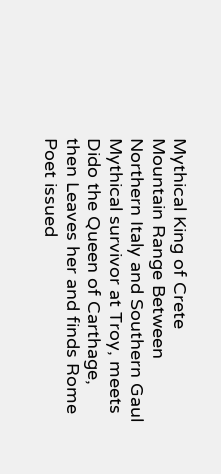Mythical King of Crete
Mountain Range Between Northern Italy and Southern Gaul
Mythical survivor at Troy, meets Dido the Queen of Carthage, then Leaves her and finds Rome
Poet issued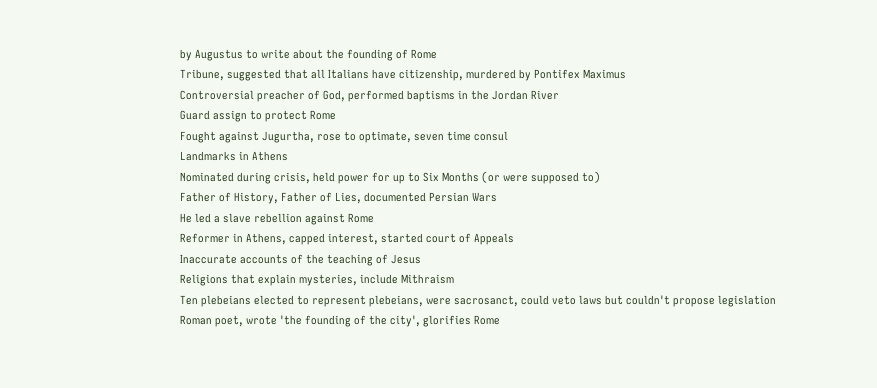by Augustus to write about the founding of Rome
Tribune, suggested that all Italians have citizenship, murdered by Pontifex Maximus
Controversial preacher of God, performed baptisms in the Jordan River
Guard assign to protect Rome
Fought against Jugurtha, rose to optimate, seven time consul
Landmarks in Athens
Nominated during crisis, held power for up to Six Months (or were supposed to)
Father of History, Father of Lies, documented Persian Wars
He led a slave rebellion against Rome
Reformer in Athens, capped interest, started court of Appeals
Inaccurate accounts of the teaching of Jesus
Religions that explain mysteries, include Mithraism
Ten plebeians elected to represent plebeians, were sacrosanct, could veto laws but couldn't propose legislation
Roman poet, wrote 'the founding of the city', glorifies Rome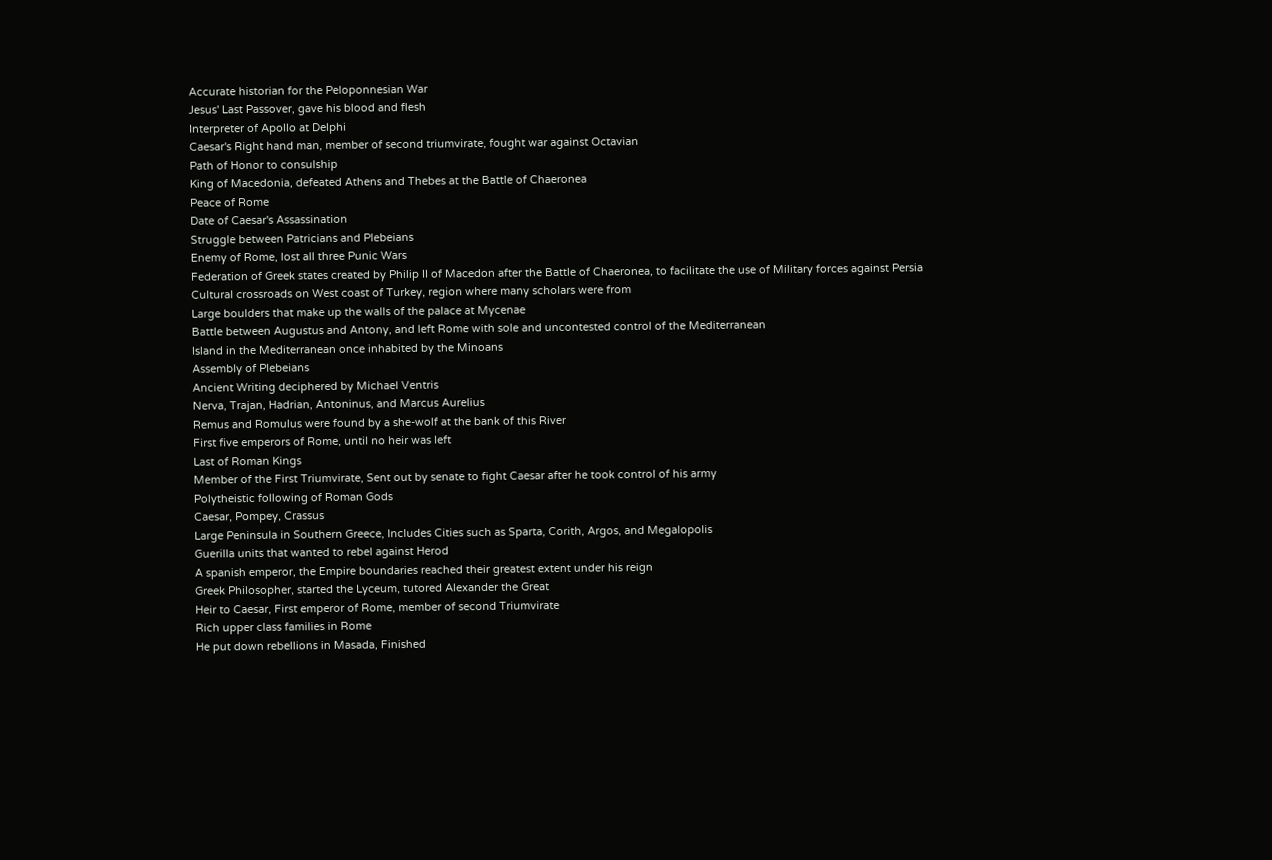Accurate historian for the Peloponnesian War
Jesus' Last Passover, gave his blood and flesh
Interpreter of Apollo at Delphi
Caesar's Right hand man, member of second triumvirate, fought war against Octavian
Path of Honor to consulship
King of Macedonia, defeated Athens and Thebes at the Battle of Chaeronea
Peace of Rome
Date of Caesar's Assassination
Struggle between Patricians and Plebeians
Enemy of Rome, lost all three Punic Wars
Federation of Greek states created by Philip II of Macedon after the Battle of Chaeronea, to facilitate the use of Military forces against Persia
Cultural crossroads on West coast of Turkey, region where many scholars were from
Large boulders that make up the walls of the palace at Mycenae
Battle between Augustus and Antony, and left Rome with sole and uncontested control of the Mediterranean
Island in the Mediterranean once inhabited by the Minoans
Assembly of Plebeians
Ancient Writing deciphered by Michael Ventris
Nerva, Trajan, Hadrian, Antoninus, and Marcus Aurelius
Remus and Romulus were found by a she-wolf at the bank of this River
First five emperors of Rome, until no heir was left
Last of Roman Kings
Member of the First Triumvirate, Sent out by senate to fight Caesar after he took control of his army
Polytheistic following of Roman Gods
Caesar, Pompey, Crassus
Large Peninsula in Southern Greece, Includes Cities such as Sparta, Corith, Argos, and Megalopolis
Guerilla units that wanted to rebel against Herod
A spanish emperor, the Empire boundaries reached their greatest extent under his reign
Greek Philosopher, started the Lyceum, tutored Alexander the Great
Heir to Caesar, First emperor of Rome, member of second Triumvirate
Rich upper class families in Rome
He put down rebellions in Masada, Finished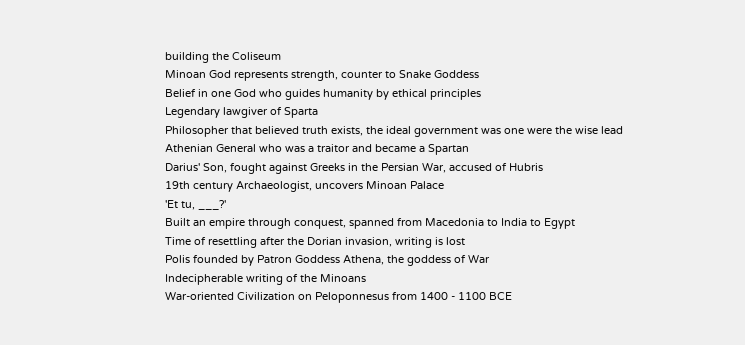building the Coliseum
Minoan God represents strength, counter to Snake Goddess
Belief in one God who guides humanity by ethical principles
Legendary lawgiver of Sparta
Philosopher that believed truth exists, the ideal government was one were the wise lead
Athenian General who was a traitor and became a Spartan
Darius' Son, fought against Greeks in the Persian War, accused of Hubris
19th century Archaeologist, uncovers Minoan Palace
'Et tu, ___?'
Built an empire through conquest, spanned from Macedonia to India to Egypt
Time of resettling after the Dorian invasion, writing is lost
Polis founded by Patron Goddess Athena, the goddess of War
Indecipherable writing of the Minoans
War-oriented Civilization on Peloponnesus from 1400 - 1100 BCE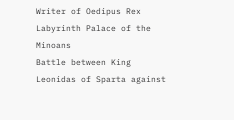Writer of Oedipus Rex
Labyrinth Palace of the Minoans
Battle between King Leonidas of Sparta against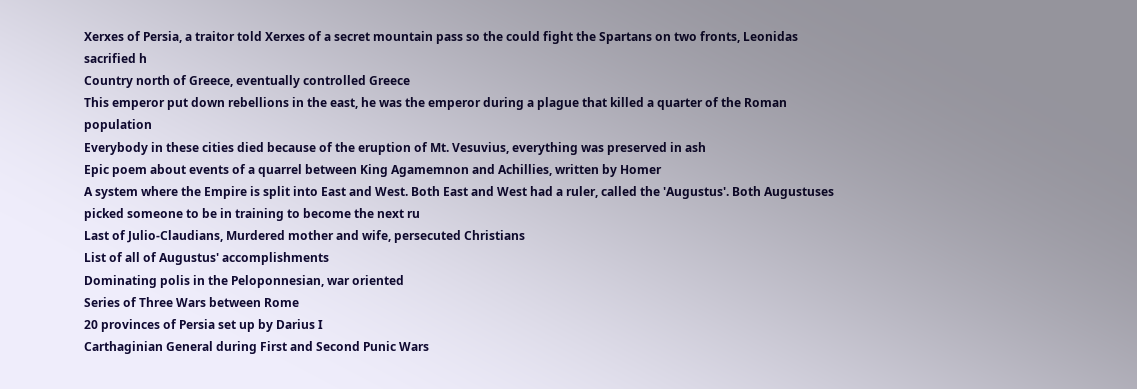Xerxes of Persia, a traitor told Xerxes of a secret mountain pass so the could fight the Spartans on two fronts, Leonidas sacrified h
Country north of Greece, eventually controlled Greece
This emperor put down rebellions in the east, he was the emperor during a plague that killed a quarter of the Roman population
Everybody in these cities died because of the eruption of Mt. Vesuvius, everything was preserved in ash
Epic poem about events of a quarrel between King Agamemnon and Achillies, written by Homer
A system where the Empire is split into East and West. Both East and West had a ruler, called the 'Augustus'. Both Augustuses picked someone to be in training to become the next ru
Last of Julio-Claudians, Murdered mother and wife, persecuted Christians
List of all of Augustus' accomplishments
Dominating polis in the Peloponnesian, war oriented
Series of Three Wars between Rome
20 provinces of Persia set up by Darius I
Carthaginian General during First and Second Punic Wars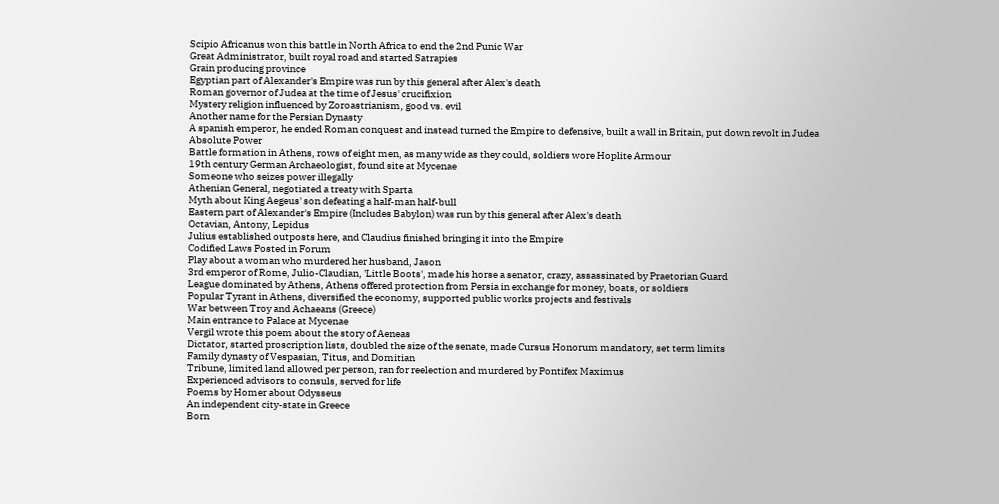Scipio Africanus won this battle in North Africa to end the 2nd Punic War
Great Administrator, built royal road and started Satrapies
Grain producing province
Egyptian part of Alexander's Empire was run by this general after Alex's death
Roman governor of Judea at the time of Jesus' crucifixion
Mystery religion influenced by Zoroastrianism, good vs. evil
Another name for the Persian Dynasty
A spanish emperor, he ended Roman conquest and instead turned the Empire to defensive, built a wall in Britain, put down revolt in Judea
Absolute Power
Battle formation in Athens, rows of eight men, as many wide as they could, soldiers wore Hoplite Armour
19th century German Archaeologist, found site at Mycenae
Someone who seizes power illegally
Athenian General, negotiated a treaty with Sparta
Myth about King Aegeus' son defeating a half-man half-bull
Eastern part of Alexander's Empire (Includes Babylon) was run by this general after Alex's death
Octavian, Antony, Lepidus
Julius established outposts here, and Claudius finished bringing it into the Empire
Codified Laws Posted in Forum
Play about a woman who murdered her husband, Jason
3rd emperor of Rome, Julio-Claudian, 'Little Boots', made his horse a senator, crazy, assassinated by Praetorian Guard
League dominated by Athens, Athens offered protection from Persia in exchange for money, boats, or soldiers
Popular Tyrant in Athens, diversified the economy, supported public works projects and festivals
War between Troy and Achaeans (Greece)
Main entrance to Palace at Mycenae
Vergil wrote this poem about the story of Aeneas
Dictator, started proscription lists, doubled the size of the senate, made Cursus Honorum mandatory, set term limits
Family dynasty of Vespasian, Titus, and Domitian
Tribune, limited land allowed per person, ran for reelection and murdered by Pontifex Maximus
Experienced advisors to consuls, served for life
Poems by Homer about Odysseus
An independent city-state in Greece
Born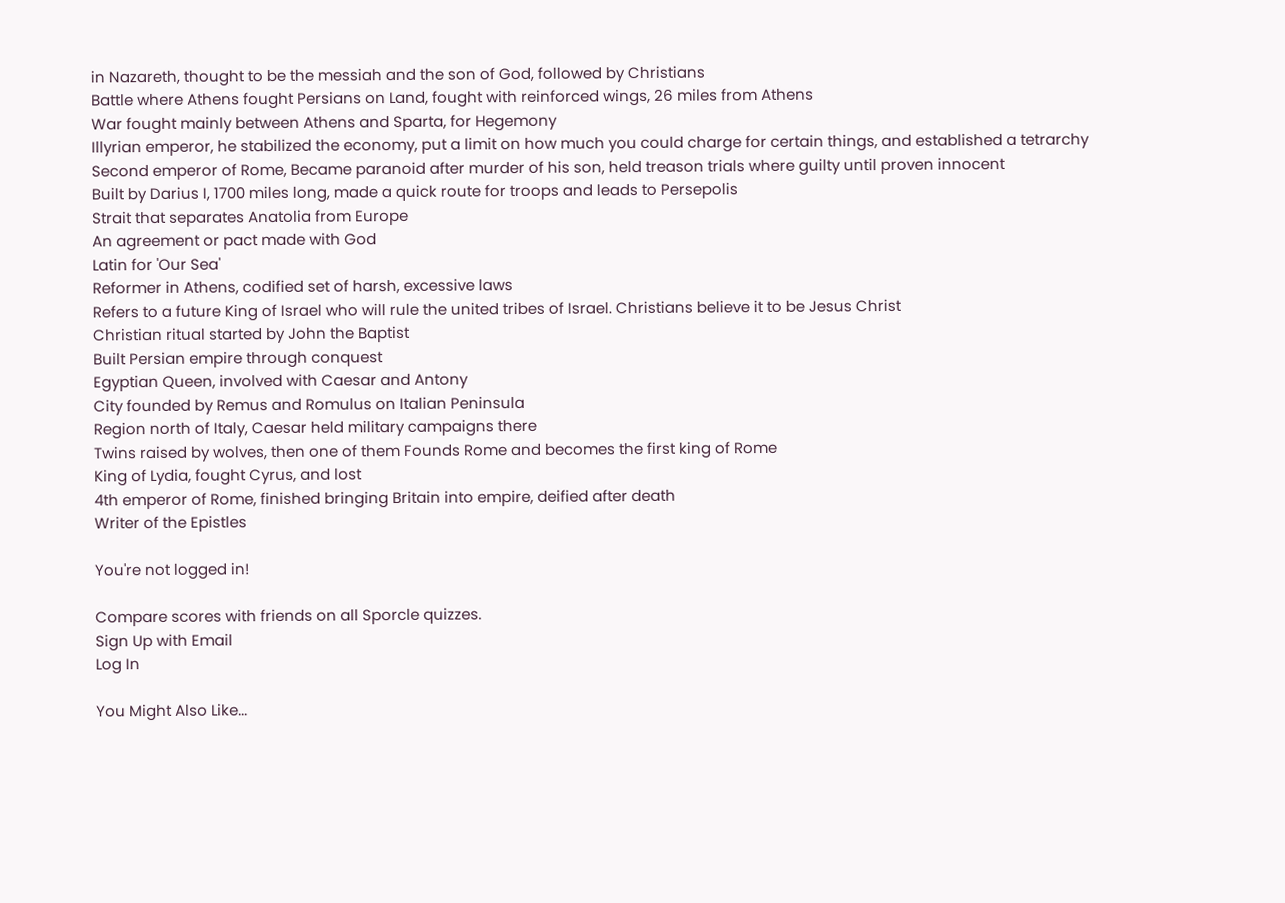in Nazareth, thought to be the messiah and the son of God, followed by Christians
Battle where Athens fought Persians on Land, fought with reinforced wings, 26 miles from Athens
War fought mainly between Athens and Sparta, for Hegemony
Illyrian emperor, he stabilized the economy, put a limit on how much you could charge for certain things, and established a tetrarchy
Second emperor of Rome, Became paranoid after murder of his son, held treason trials where guilty until proven innocent
Built by Darius I, 1700 miles long, made a quick route for troops and leads to Persepolis
Strait that separates Anatolia from Europe
An agreement or pact made with God
Latin for 'Our Sea'
Reformer in Athens, codified set of harsh, excessive laws
Refers to a future King of Israel who will rule the united tribes of Israel. Christians believe it to be Jesus Christ
Christian ritual started by John the Baptist
Built Persian empire through conquest
Egyptian Queen, involved with Caesar and Antony
City founded by Remus and Romulus on Italian Peninsula
Region north of Italy, Caesar held military campaigns there
Twins raised by wolves, then one of them Founds Rome and becomes the first king of Rome
King of Lydia, fought Cyrus, and lost
4th emperor of Rome, finished bringing Britain into empire, deified after death
Writer of the Epistles

You're not logged in!

Compare scores with friends on all Sporcle quizzes.
Sign Up with Email
Log In

You Might Also Like...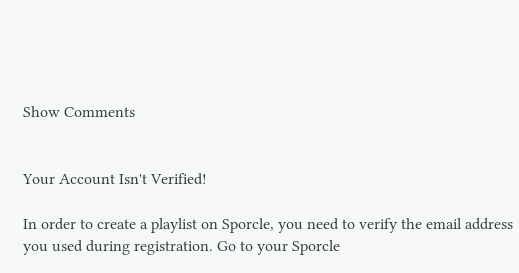Show Comments


Your Account Isn't Verified!

In order to create a playlist on Sporcle, you need to verify the email address you used during registration. Go to your Sporcle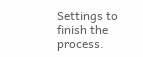Settings to finish the process.